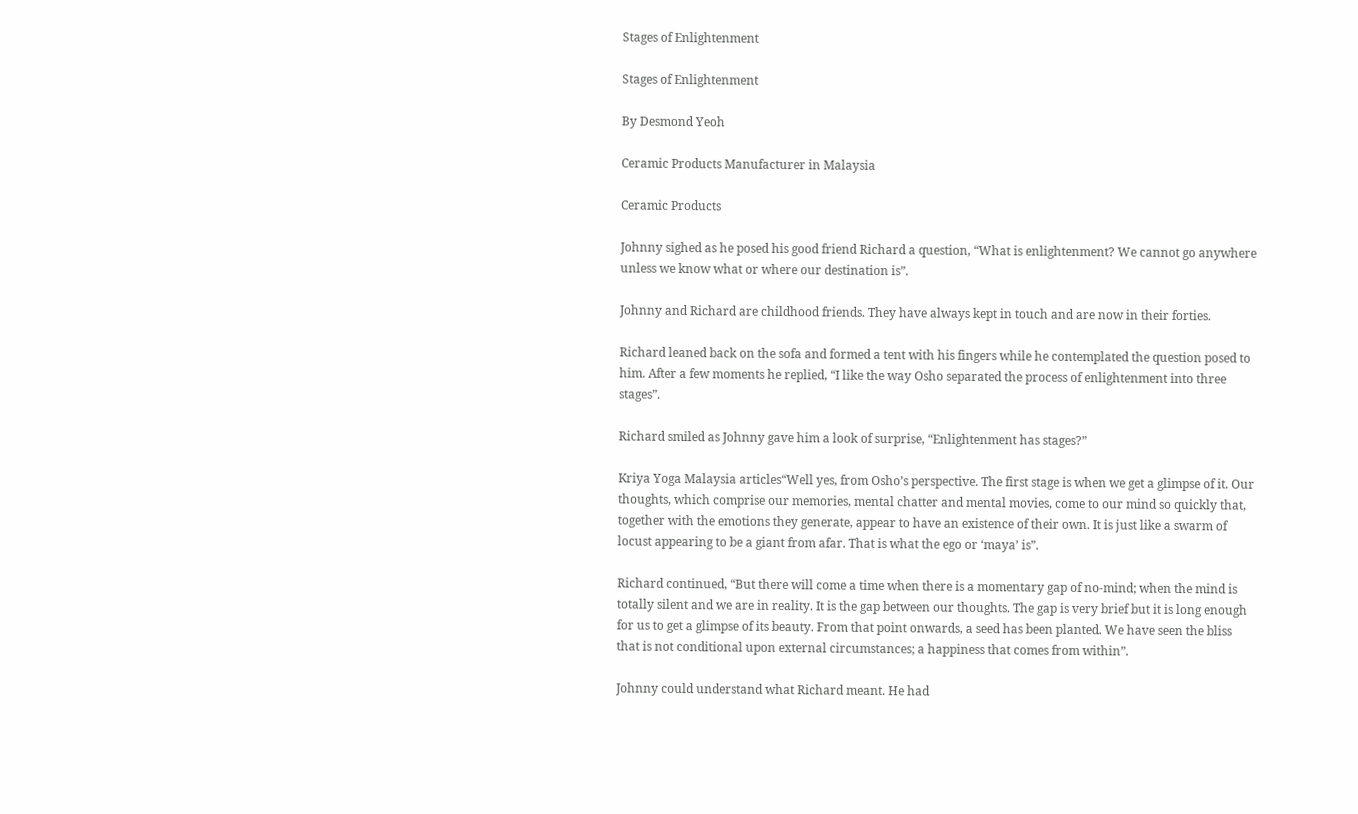Stages of Enlightenment

Stages of Enlightenment

By Desmond Yeoh

Ceramic Products Manufacturer in Malaysia

Ceramic Products

Johnny sighed as he posed his good friend Richard a question, “What is enlightenment? We cannot go anywhere unless we know what or where our destination is”.

Johnny and Richard are childhood friends. They have always kept in touch and are now in their forties.

Richard leaned back on the sofa and formed a tent with his fingers while he contemplated the question posed to him. After a few moments he replied, “I like the way Osho separated the process of enlightenment into three stages”.

Richard smiled as Johnny gave him a look of surprise, “Enlightenment has stages?”

Kriya Yoga Malaysia articles“Well yes, from Osho’s perspective. The first stage is when we get a glimpse of it. Our thoughts, which comprise our memories, mental chatter and mental movies, come to our mind so quickly that, together with the emotions they generate, appear to have an existence of their own. It is just like a swarm of locust appearing to be a giant from afar. That is what the ego or ‘maya’ is”.

Richard continued, “But there will come a time when there is a momentary gap of no-mind; when the mind is totally silent and we are in reality. It is the gap between our thoughts. The gap is very brief but it is long enough for us to get a glimpse of its beauty. From that point onwards, a seed has been planted. We have seen the bliss that is not conditional upon external circumstances; a happiness that comes from within”.

Johnny could understand what Richard meant. He had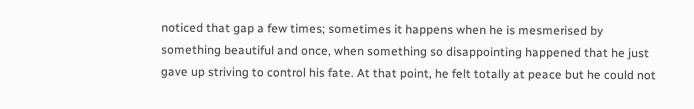noticed that gap a few times; sometimes it happens when he is mesmerised by something beautiful and once, when something so disappointing happened that he just gave up striving to control his fate. At that point, he felt totally at peace but he could not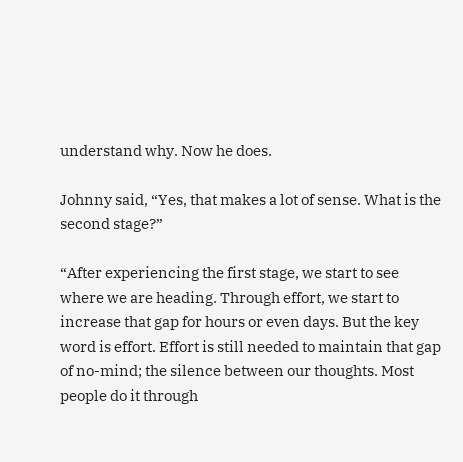understand why. Now he does.

Johnny said, “Yes, that makes a lot of sense. What is the second stage?”

“After experiencing the first stage, we start to see where we are heading. Through effort, we start to increase that gap for hours or even days. But the key word is effort. Effort is still needed to maintain that gap of no-mind; the silence between our thoughts. Most people do it through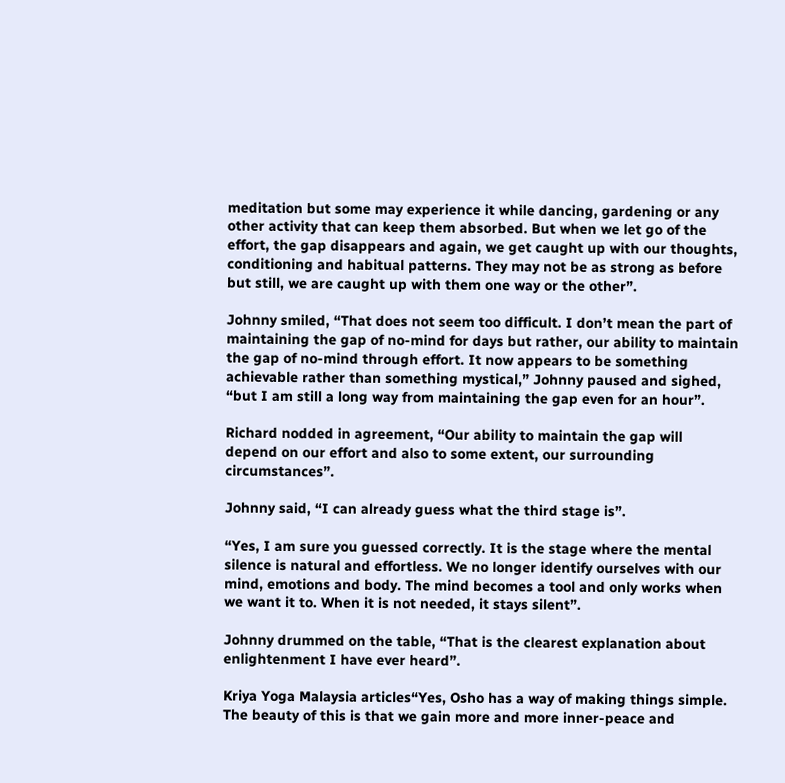meditation but some may experience it while dancing, gardening or any other activity that can keep them absorbed. But when we let go of the effort, the gap disappears and again, we get caught up with our thoughts, conditioning and habitual patterns. They may not be as strong as before but still, we are caught up with them one way or the other”.

Johnny smiled, “That does not seem too difficult. I don’t mean the part of maintaining the gap of no-mind for days but rather, our ability to maintain the gap of no-mind through effort. It now appears to be something achievable rather than something mystical,” Johnny paused and sighed, “but I am still a long way from maintaining the gap even for an hour”.

Richard nodded in agreement, “Our ability to maintain the gap will depend on our effort and also to some extent, our surrounding circumstances”.

Johnny said, “I can already guess what the third stage is”.

“Yes, I am sure you guessed correctly. It is the stage where the mental silence is natural and effortless. We no longer identify ourselves with our mind, emotions and body. The mind becomes a tool and only works when we want it to. When it is not needed, it stays silent”.

Johnny drummed on the table, “That is the clearest explanation about enlightenment I have ever heard”.

Kriya Yoga Malaysia articles“Yes, Osho has a way of making things simple. The beauty of this is that we gain more and more inner-peace and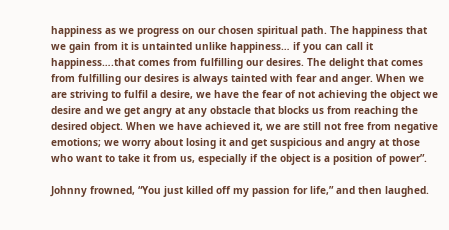happiness as we progress on our chosen spiritual path. The happiness that we gain from it is untainted unlike happiness… if you can call it happiness….that comes from fulfilling our desires. The delight that comes from fulfilling our desires is always tainted with fear and anger. When we are striving to fulfil a desire, we have the fear of not achieving the object we desire and we get angry at any obstacle that blocks us from reaching the desired object. When we have achieved it, we are still not free from negative emotions; we worry about losing it and get suspicious and angry at those who want to take it from us, especially if the object is a position of power”.

Johnny frowned, “You just killed off my passion for life,” and then laughed.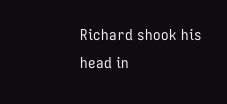Richard shook his head in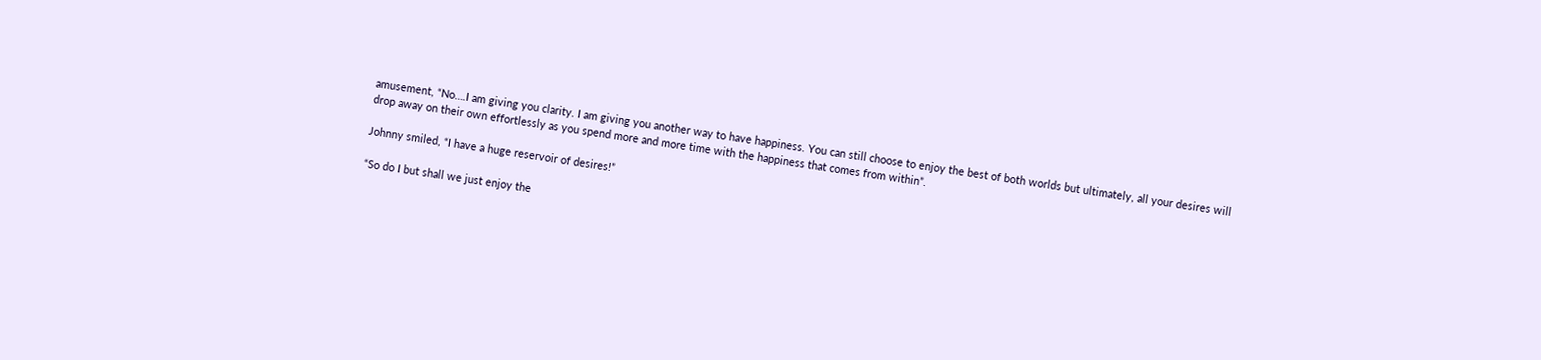amusement, “No….I am giving you clarity. I am giving you another way to have happiness. You can still choose to enjoy the best of both worlds but ultimately, all your desires will drop away on their own effortlessly as you spend more and more time with the happiness that comes from within”.

Johnny smiled, “I have a huge reservoir of desires!”

“So do I but shall we just enjoy the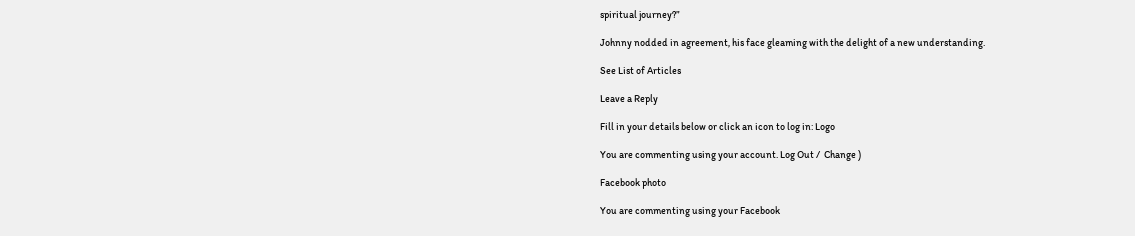spiritual journey?”

Johnny nodded in agreement, his face gleaming with the delight of a new understanding.

See List of Articles

Leave a Reply

Fill in your details below or click an icon to log in: Logo

You are commenting using your account. Log Out /  Change )

Facebook photo

You are commenting using your Facebook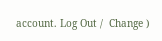account. Log Out /  Change )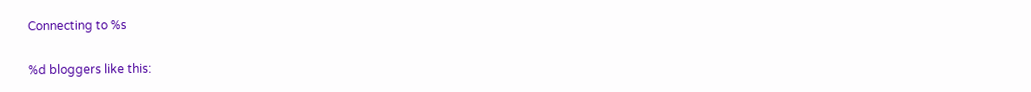Connecting to %s

%d bloggers like this: